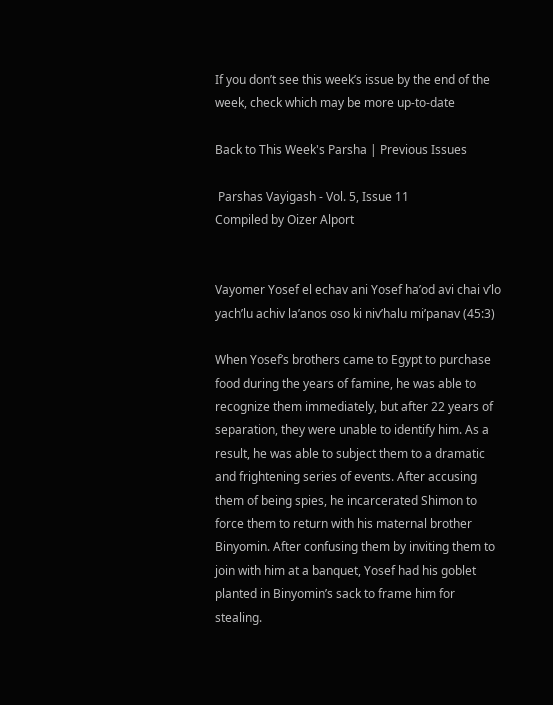If you don’t see this week’s issue by the end of the week, check which may be more up-to-date

Back to This Week's Parsha | Previous Issues

 Parshas Vayigash - Vol. 5, Issue 11
Compiled by Oizer Alport


Vayomer Yosef el echav ani Yosef ha’od avi chai v’lo yach’lu achiv la’anos oso ki niv’halu mi’panav (45:3)

When Yosef’s brothers came to Egypt to purchase food during the years of famine, he was able to recognize them immediately, but after 22 years of separation, they were unable to identify him. As a result, he was able to subject them to a dramatic and frightening series of events. After accusing them of being spies, he incarcerated Shimon to force them to return with his maternal brother Binyomin. After confusing them by inviting them to join with him at a banquet, Yosef had his goblet planted in Binyomin’s sack to frame him for stealing.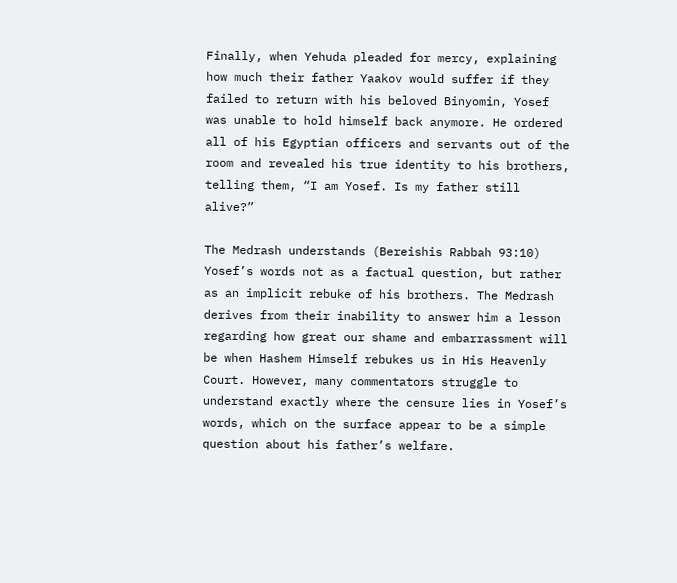Finally, when Yehuda pleaded for mercy, explaining how much their father Yaakov would suffer if they failed to return with his beloved Binyomin, Yosef was unable to hold himself back anymore. He ordered all of his Egyptian officers and servants out of the room and revealed his true identity to his brothers, telling them, “I am Yosef. Is my father still alive?”

The Medrash understands (Bereishis Rabbah 93:10) Yosef’s words not as a factual question, but rather as an implicit rebuke of his brothers. The Medrash derives from their inability to answer him a lesson regarding how great our shame and embarrassment will be when Hashem Himself rebukes us in His Heavenly Court. However, many commentators struggle to understand exactly where the censure lies in Yosef’s words, which on the surface appear to be a simple question about his father’s welfare.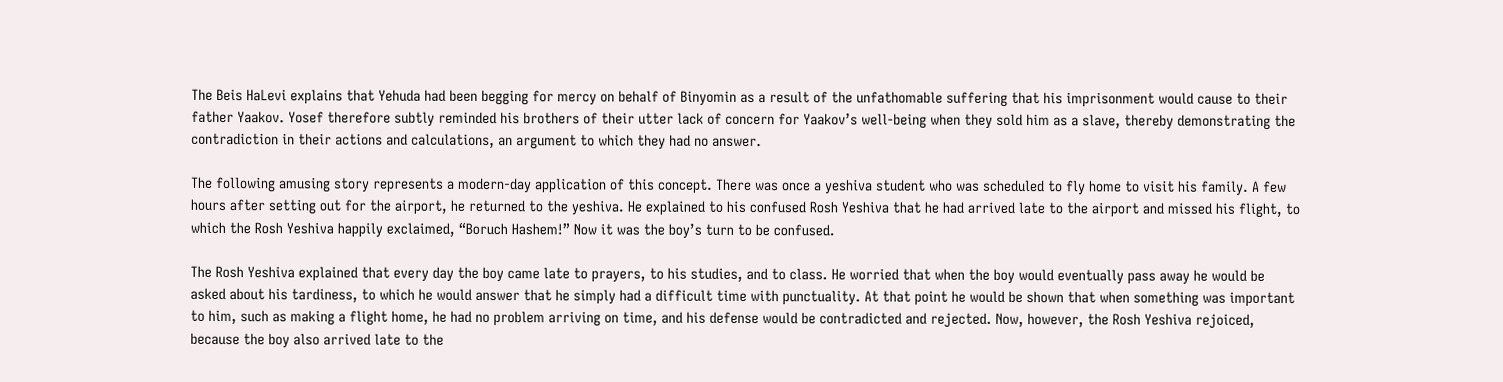The Beis HaLevi explains that Yehuda had been begging for mercy on behalf of Binyomin as a result of the unfathomable suffering that his imprisonment would cause to their father Yaakov. Yosef therefore subtly reminded his brothers of their utter lack of concern for Yaakov’s well-being when they sold him as a slave, thereby demonstrating the contradiction in their actions and calculations, an argument to which they had no answer.

The following amusing story represents a modern-day application of this concept. There was once a yeshiva student who was scheduled to fly home to visit his family. A few hours after setting out for the airport, he returned to the yeshiva. He explained to his confused Rosh Yeshiva that he had arrived late to the airport and missed his flight, to which the Rosh Yeshiva happily exclaimed, “Boruch Hashem!” Now it was the boy’s turn to be confused.

The Rosh Yeshiva explained that every day the boy came late to prayers, to his studies, and to class. He worried that when the boy would eventually pass away he would be asked about his tardiness, to which he would answer that he simply had a difficult time with punctuality. At that point he would be shown that when something was important to him, such as making a flight home, he had no problem arriving on time, and his defense would be contradicted and rejected. Now, however, the Rosh Yeshiva rejoiced, because the boy also arrived late to the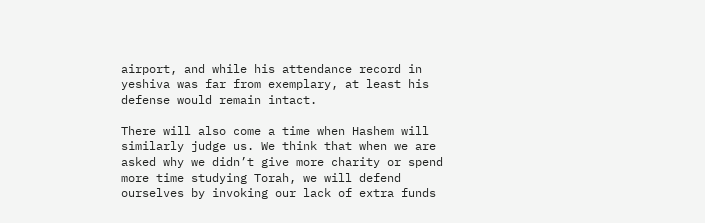airport, and while his attendance record in yeshiva was far from exemplary, at least his defense would remain intact.

There will also come a time when Hashem will similarly judge us. We think that when we are asked why we didn’t give more charity or spend more time studying Torah, we will defend ourselves by invoking our lack of extra funds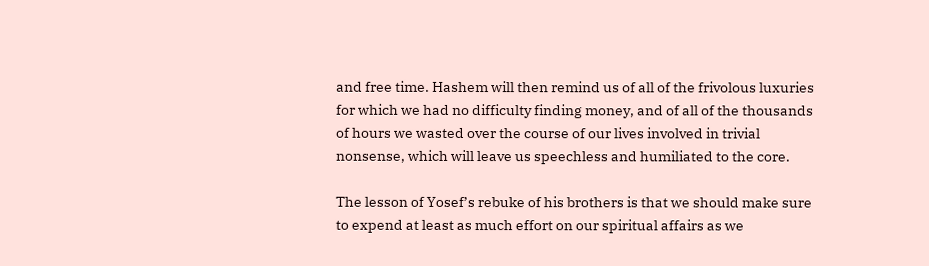and free time. Hashem will then remind us of all of the frivolous luxuries for which we had no difficulty finding money, and of all of the thousands of hours we wasted over the course of our lives involved in trivial nonsense, which will leave us speechless and humiliated to the core.

The lesson of Yosef’s rebuke of his brothers is that we should make sure to expend at least as much effort on our spiritual affairs as we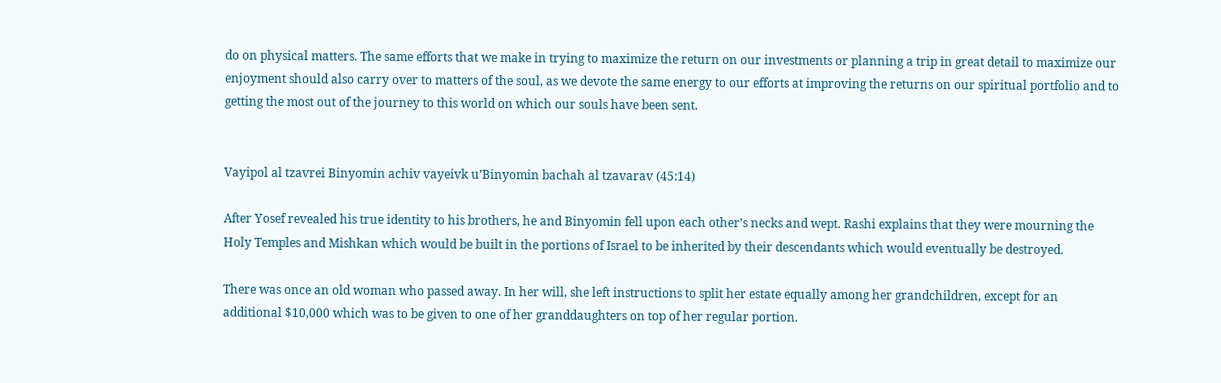do on physical matters. The same efforts that we make in trying to maximize the return on our investments or planning a trip in great detail to maximize our enjoyment should also carry over to matters of the soul, as we devote the same energy to our efforts at improving the returns on our spiritual portfolio and to getting the most out of the journey to this world on which our souls have been sent.


Vayipol al tzavrei Binyomin achiv vayeivk u’Binyomin bachah al tzavarav (45:14)

After Yosef revealed his true identity to his brothers, he and Binyomin fell upon each other’s necks and wept. Rashi explains that they were mourning the Holy Temples and Mishkan which would be built in the portions of Israel to be inherited by their descendants which would eventually be destroyed.

There was once an old woman who passed away. In her will, she left instructions to split her estate equally among her grandchildren, except for an additional $10,000 which was to be given to one of her granddaughters on top of her regular portion.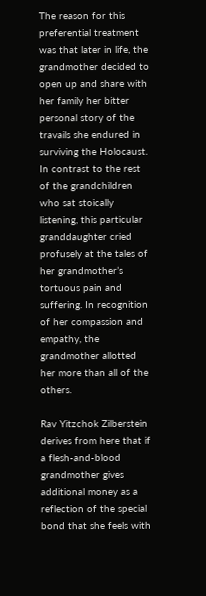The reason for this preferential treatment was that later in life, the grandmother decided to open up and share with her family her bitter personal story of the travails she endured in surviving the Holocaust. In contrast to the rest of the grandchildren who sat stoically listening, this particular granddaughter cried profusely at the tales of her grandmother’s tortuous pain and suffering. In recognition of her compassion and empathy, the grandmother allotted her more than all of the others.

Rav Yitzchok Zilberstein derives from here that if a flesh-and-blood grandmother gives additional money as a reflection of the special bond that she feels with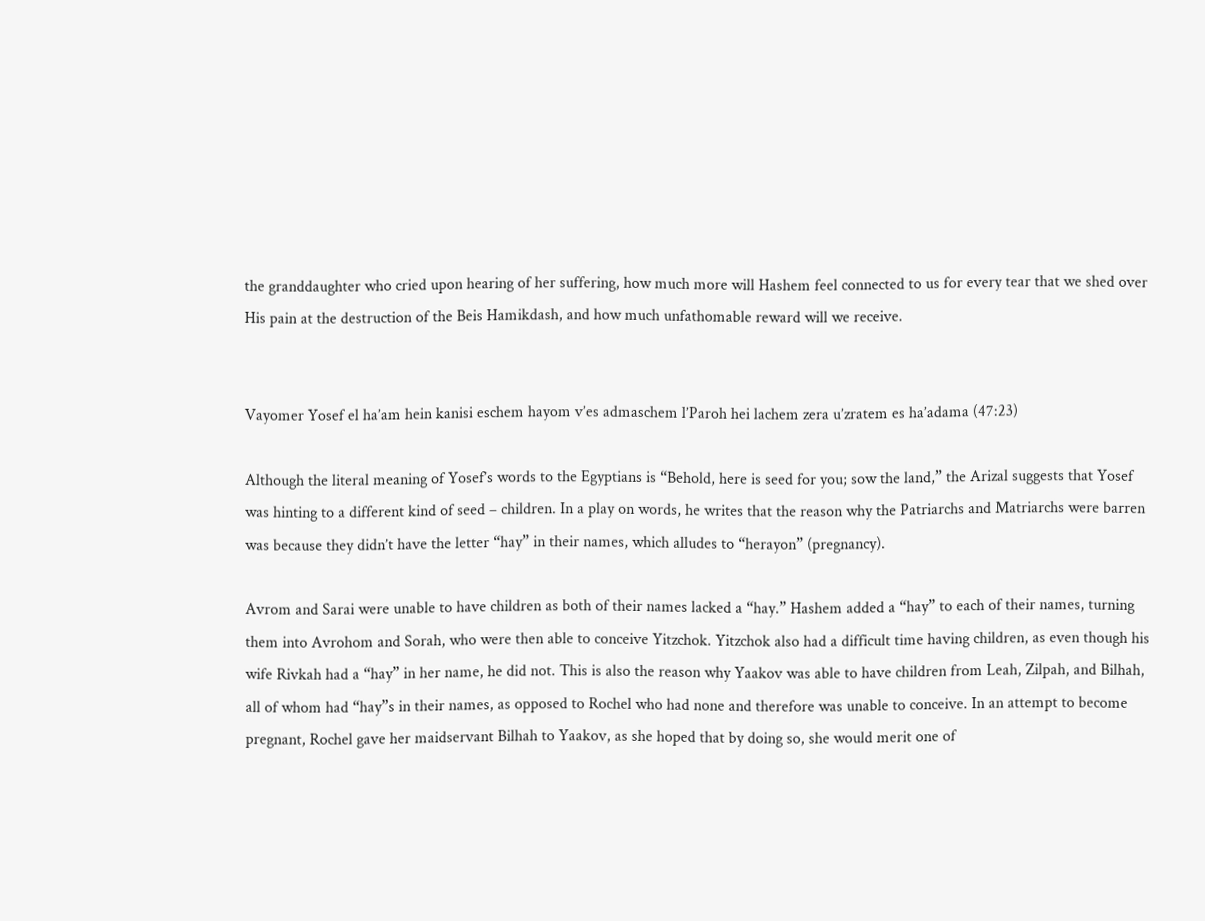the granddaughter who cried upon hearing of her suffering, how much more will Hashem feel connected to us for every tear that we shed over His pain at the destruction of the Beis Hamikdash, and how much unfathomable reward will we receive.


Vayomer Yosef el ha’am hein kanisi eschem hayom v’es admaschem l’Paroh hei lachem zera u’zratem es ha’adama (47:23)

Although the literal meaning of Yosef’s words to the Egyptians is “Behold, here is seed for you; sow the land,” the Arizal suggests that Yosef was hinting to a different kind of seed – children. In a play on words, he writes that the reason why the Patriarchs and Matriarchs were barren was because they didn’t have the letter “hay” in their names, which alludes to “herayon” (pregnancy).

Avrom and Sarai were unable to have children as both of their names lacked a “hay.” Hashem added a “hay” to each of their names, turning them into Avrohom and Sorah, who were then able to conceive Yitzchok. Yitzchok also had a difficult time having children, as even though his wife Rivkah had a “hay” in her name, he did not. This is also the reason why Yaakov was able to have children from Leah, Zilpah, and Bilhah, all of whom had “hay”s in their names, as opposed to Rochel who had none and therefore was unable to conceive. In an attempt to become pregnant, Rochel gave her maidservant Bilhah to Yaakov, as she hoped that by doing so, she would merit one of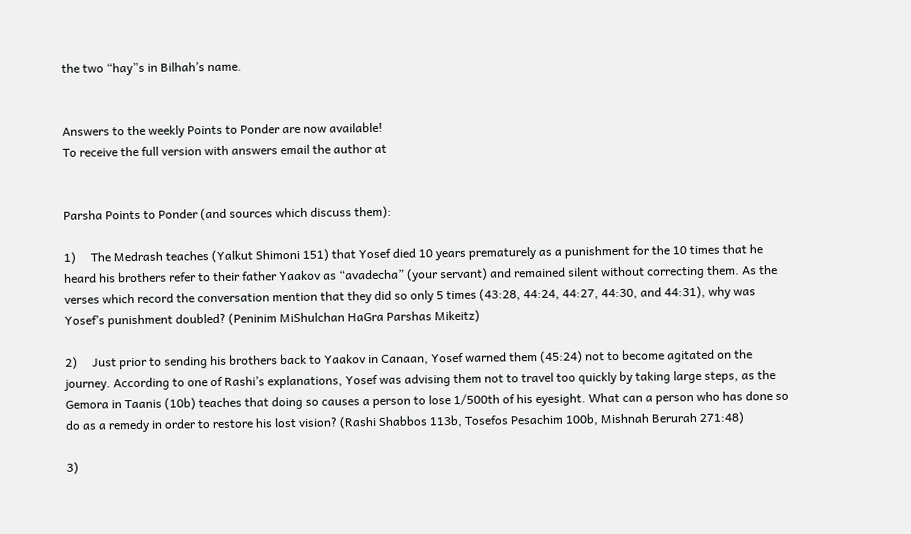the two “hay”s in Bilhah’s name.


Answers to the weekly Points to Ponder are now available!
To receive the full version with answers email the author at


Parsha Points to Ponder (and sources which discuss them):

1)     The Medrash teaches (Yalkut Shimoni 151) that Yosef died 10 years prematurely as a punishment for the 10 times that he heard his brothers refer to their father Yaakov as “avadecha” (your servant) and remained silent without correcting them. As the verses which record the conversation mention that they did so only 5 times (43:28, 44:24, 44:27, 44:30, and 44:31), why was Yosef’s punishment doubled? (Peninim MiShulchan HaGra Parshas Mikeitz)

2)     Just prior to sending his brothers back to Yaakov in Canaan, Yosef warned them (45:24) not to become agitated on the journey. According to one of Rashi’s explanations, Yosef was advising them not to travel too quickly by taking large steps, as the Gemora in Taanis (10b) teaches that doing so causes a person to lose 1/500th of his eyesight. What can a person who has done so do as a remedy in order to restore his lost vision? (Rashi Shabbos 113b, Tosefos Pesachim 100b, Mishnah Berurah 271:48)

3)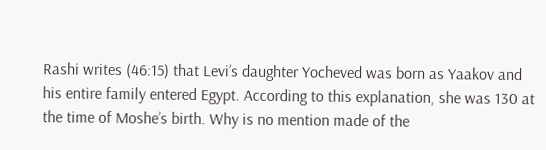Rashi writes (46:15) that Levi’s daughter Yocheved was born as Yaakov and his entire family entered Egypt. According to this explanation, she was 130 at the time of Moshe’s birth. Why is no mention made of the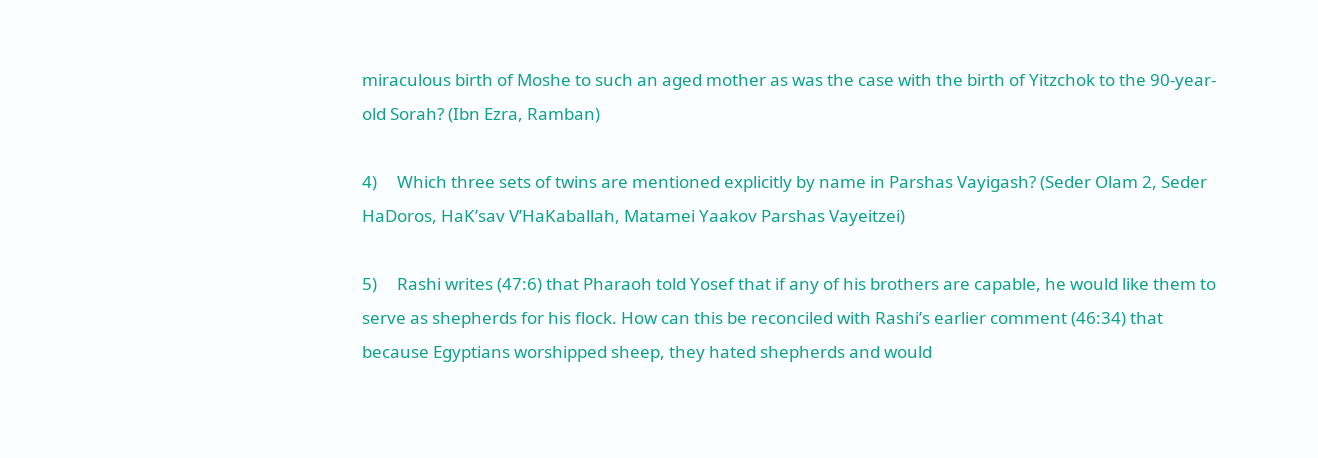miraculous birth of Moshe to such an aged mother as was the case with the birth of Yitzchok to the 90-year-old Sorah? (Ibn Ezra, Ramban)

4)     Which three sets of twins are mentioned explicitly by name in Parshas Vayigash? (Seder Olam 2, Seder HaDoros, HaK’sav V’HaKaballah, Matamei Yaakov Parshas Vayeitzei)

5)     Rashi writes (47:6) that Pharaoh told Yosef that if any of his brothers are capable, he would like them to serve as shepherds for his flock. How can this be reconciled with Rashi’s earlier comment (46:34) that because Egyptians worshipped sheep, they hated shepherds and would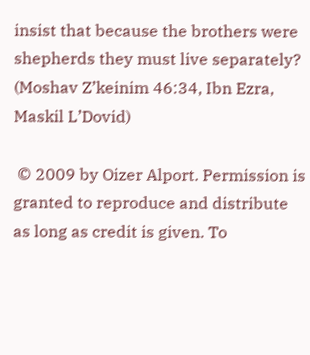insist that because the brothers were shepherds they must live separately? (Moshav Z’keinim 46:34, Ibn Ezra, Maskil L’Dovid)

 © 2009 by Oizer Alport. Permission is granted to reproduce and distribute as long as credit is given. To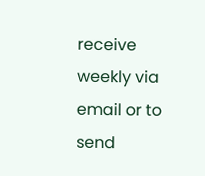receive weekly via email or to send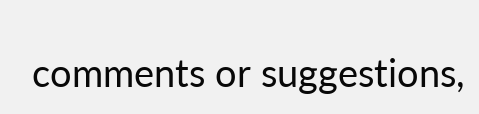comments or suggestions,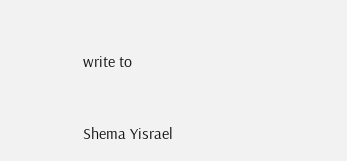write to


Shema Yisrael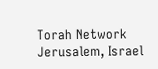Torah Network
Jerusalem, Israel